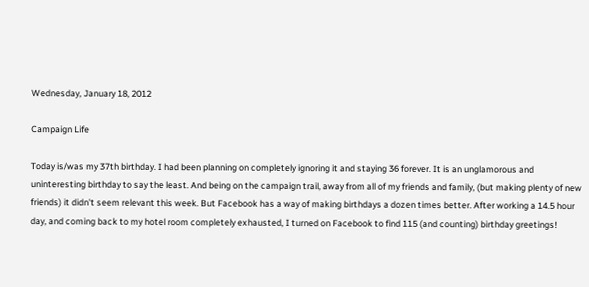Wednesday, January 18, 2012

Campaign Life

Today is/was my 37th birthday. I had been planning on completely ignoring it and staying 36 forever. It is an unglamorous and uninteresting birthday to say the least. And being on the campaign trail, away from all of my friends and family, (but making plenty of new friends) it didn't seem relevant this week. But Facebook has a way of making birthdays a dozen times better. After working a 14.5 hour day, and coming back to my hotel room completely exhausted, I turned on Facebook to find 115 (and counting) birthday greetings!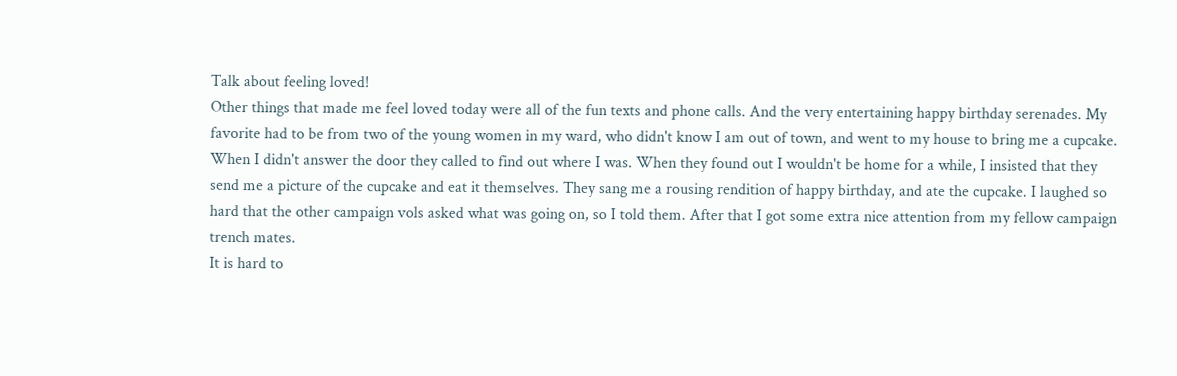Talk about feeling loved!
Other things that made me feel loved today were all of the fun texts and phone calls. And the very entertaining happy birthday serenades. My favorite had to be from two of the young women in my ward, who didn't know I am out of town, and went to my house to bring me a cupcake. When I didn't answer the door they called to find out where I was. When they found out I wouldn't be home for a while, I insisted that they send me a picture of the cupcake and eat it themselves. They sang me a rousing rendition of happy birthday, and ate the cupcake. I laughed so hard that the other campaign vols asked what was going on, so I told them. After that I got some extra nice attention from my fellow campaign trench mates.
It is hard to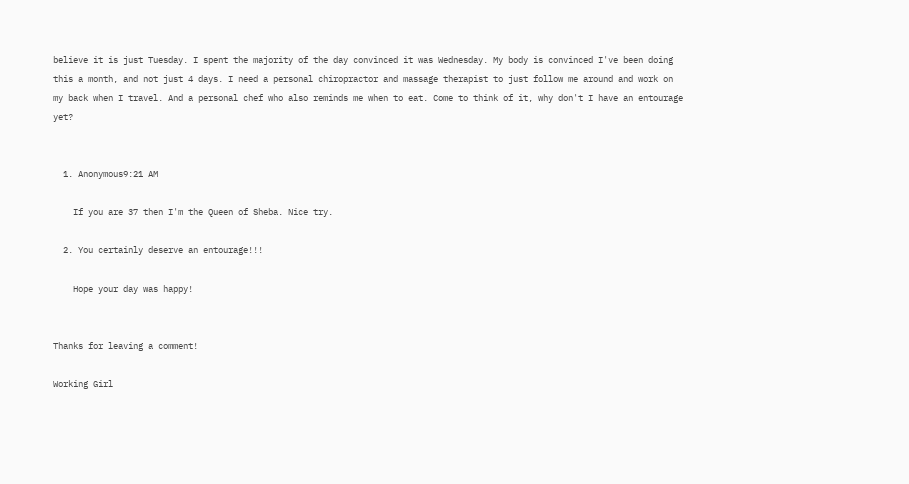believe it is just Tuesday. I spent the majority of the day convinced it was Wednesday. My body is convinced I've been doing this a month, and not just 4 days. I need a personal chiropractor and massage therapist to just follow me around and work on my back when I travel. And a personal chef who also reminds me when to eat. Come to think of it, why don't I have an entourage yet?


  1. Anonymous9:21 AM

    If you are 37 then I'm the Queen of Sheba. Nice try.

  2. You certainly deserve an entourage!!!

    Hope your day was happy!


Thanks for leaving a comment!

Working Girl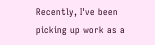Recently, I've been picking up work as a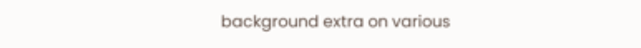background extra on various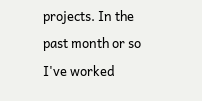projects. In the past month or so I've worked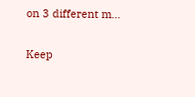on 3 different m...

Keep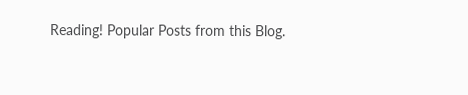Reading! Popular Posts from this Blog.